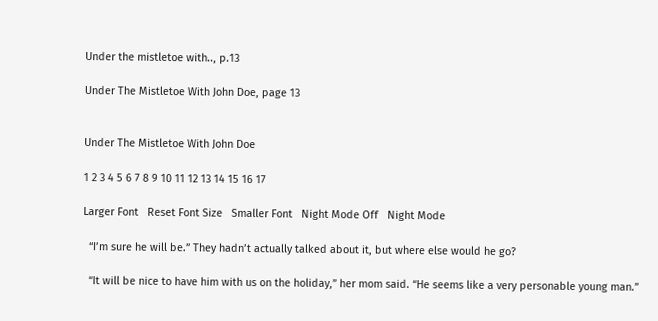Under the mistletoe with.., p.13

Under The Mistletoe With John Doe, page 13


Under The Mistletoe With John Doe

1 2 3 4 5 6 7 8 9 10 11 12 13 14 15 16 17

Larger Font   Reset Font Size   Smaller Font   Night Mode Off   Night Mode

  “I’m sure he will be.” They hadn’t actually talked about it, but where else would he go?

  “It will be nice to have him with us on the holiday,” her mom said. “He seems like a very personable young man.”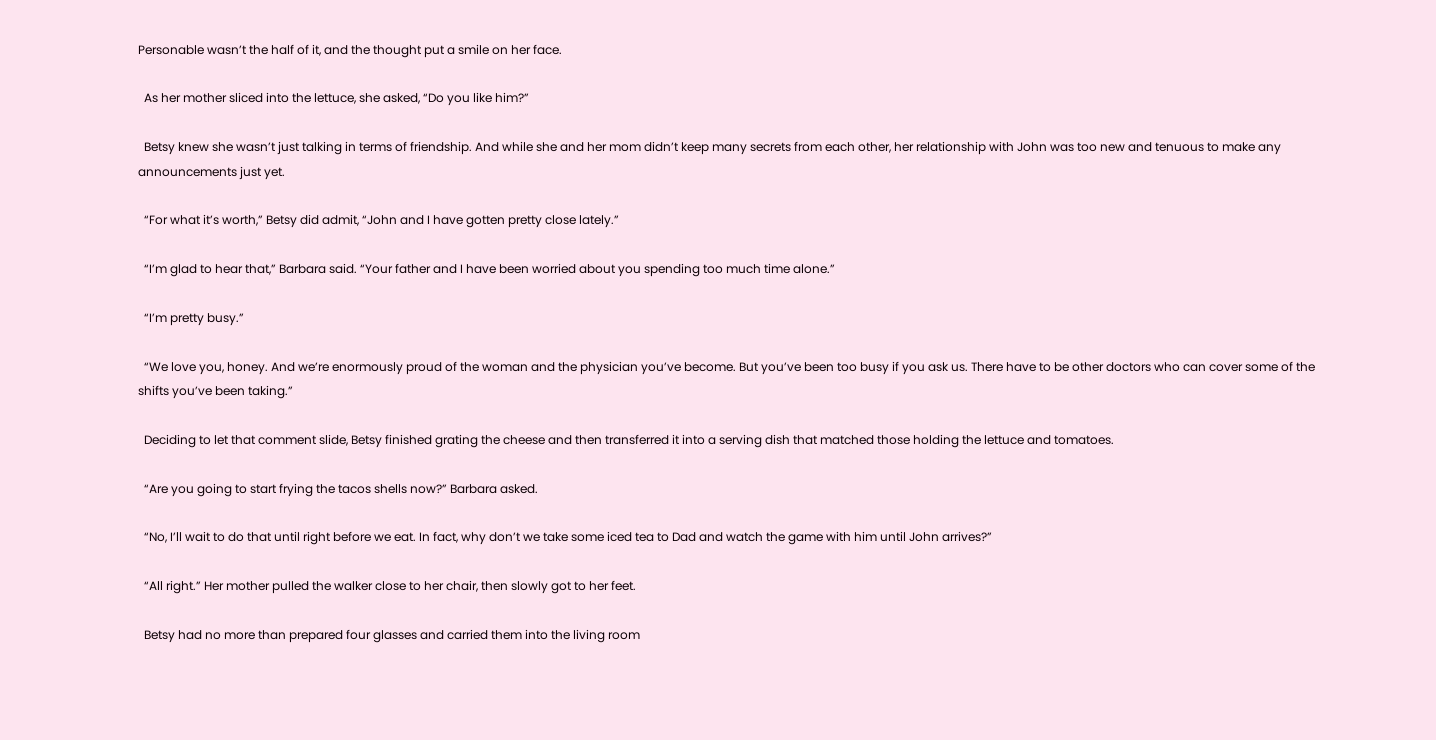Personable wasn’t the half of it, and the thought put a smile on her face.

  As her mother sliced into the lettuce, she asked, “Do you like him?”

  Betsy knew she wasn’t just talking in terms of friendship. And while she and her mom didn’t keep many secrets from each other, her relationship with John was too new and tenuous to make any announcements just yet.

  “For what it’s worth,” Betsy did admit, “John and I have gotten pretty close lately.”

  “I’m glad to hear that,” Barbara said. “Your father and I have been worried about you spending too much time alone.”

  “I’m pretty busy.”

  “We love you, honey. And we’re enormously proud of the woman and the physician you’ve become. But you’ve been too busy if you ask us. There have to be other doctors who can cover some of the shifts you’ve been taking.”

  Deciding to let that comment slide, Betsy finished grating the cheese and then transferred it into a serving dish that matched those holding the lettuce and tomatoes.

  “Are you going to start frying the tacos shells now?” Barbara asked.

  “No, I’ll wait to do that until right before we eat. In fact, why don’t we take some iced tea to Dad and watch the game with him until John arrives?”

  “All right.” Her mother pulled the walker close to her chair, then slowly got to her feet.

  Betsy had no more than prepared four glasses and carried them into the living room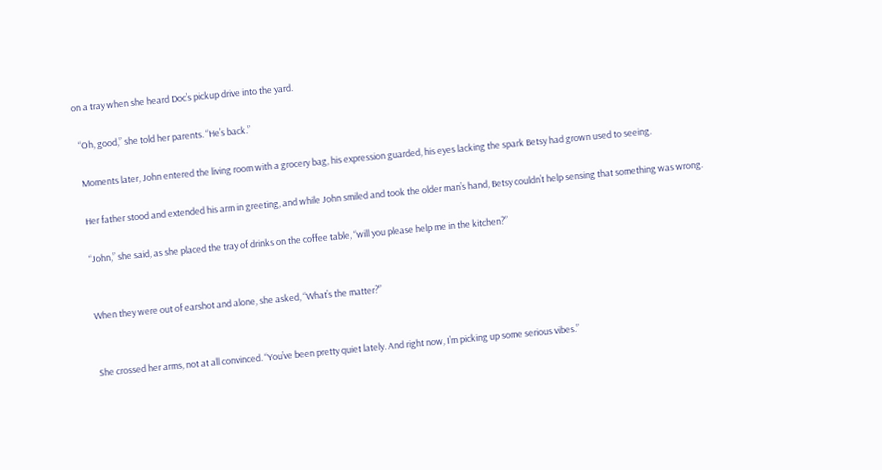on a tray when she heard Doc’s pickup drive into the yard.

  “Oh, good,” she told her parents. “He’s back.”

  Moments later, John entered the living room with a grocery bag, his expression guarded, his eyes lacking the spark Betsy had grown used to seeing.

  Her father stood and extended his arm in greeting, and while John smiled and took the older man’s hand, Betsy couldn’t help sensing that something was wrong.

  “John,” she said, as she placed the tray of drinks on the coffee table, “will you please help me in the kitchen?”


  When they were out of earshot and alone, she asked, “What’s the matter?”


  She crossed her arms, not at all convinced. “You’ve been pretty quiet lately. And right now, I’m picking up some serious vibes.”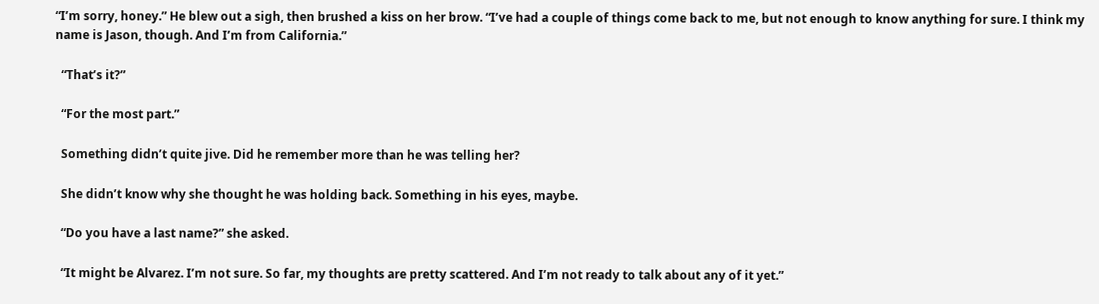“I’m sorry, honey.” He blew out a sigh, then brushed a kiss on her brow. “I’ve had a couple of things come back to me, but not enough to know anything for sure. I think my name is Jason, though. And I’m from California.”

  “That’s it?”

  “For the most part.”

  Something didn’t quite jive. Did he remember more than he was telling her?

  She didn’t know why she thought he was holding back. Something in his eyes, maybe.

  “Do you have a last name?” she asked.

  “It might be Alvarez. I’m not sure. So far, my thoughts are pretty scattered. And I’m not ready to talk about any of it yet.”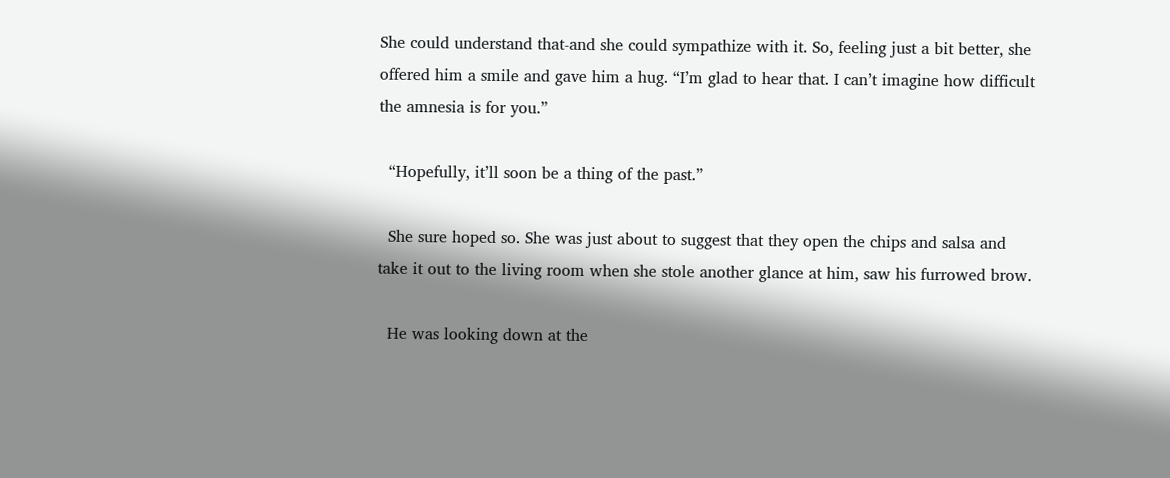She could understand that-and she could sympathize with it. So, feeling just a bit better, she offered him a smile and gave him a hug. “I’m glad to hear that. I can’t imagine how difficult the amnesia is for you.”

  “Hopefully, it’ll soon be a thing of the past.”

  She sure hoped so. She was just about to suggest that they open the chips and salsa and take it out to the living room when she stole another glance at him, saw his furrowed brow.

  He was looking down at the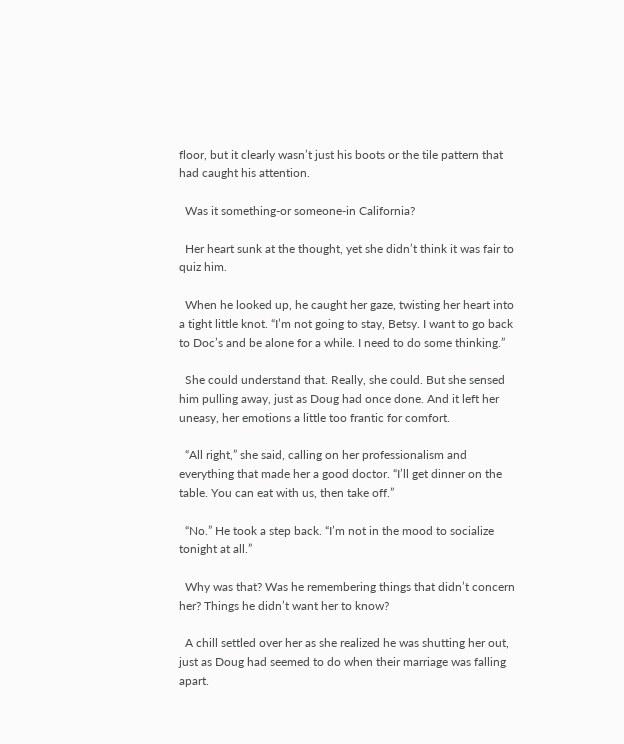floor, but it clearly wasn’t just his boots or the tile pattern that had caught his attention.

  Was it something-or someone-in California?

  Her heart sunk at the thought, yet she didn’t think it was fair to quiz him.

  When he looked up, he caught her gaze, twisting her heart into a tight little knot. “I’m not going to stay, Betsy. I want to go back to Doc’s and be alone for a while. I need to do some thinking.”

  She could understand that. Really, she could. But she sensed him pulling away, just as Doug had once done. And it left her uneasy, her emotions a little too frantic for comfort.

  “All right,” she said, calling on her professionalism and everything that made her a good doctor. “I’ll get dinner on the table. You can eat with us, then take off.”

  “No.” He took a step back. “I’m not in the mood to socialize tonight at all.”

  Why was that? Was he remembering things that didn’t concern her? Things he didn’t want her to know?

  A chill settled over her as she realized he was shutting her out, just as Doug had seemed to do when their marriage was falling apart.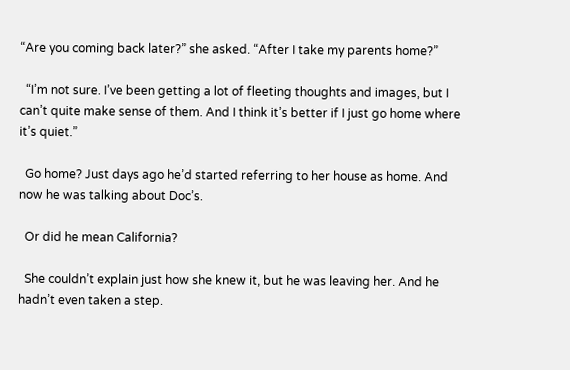“Are you coming back later?” she asked. “After I take my parents home?”

  “I’m not sure. I’ve been getting a lot of fleeting thoughts and images, but I can’t quite make sense of them. And I think it’s better if I just go home where it’s quiet.”

  Go home? Just days ago he’d started referring to her house as home. And now he was talking about Doc’s.

  Or did he mean California?

  She couldn’t explain just how she knew it, but he was leaving her. And he hadn’t even taken a step.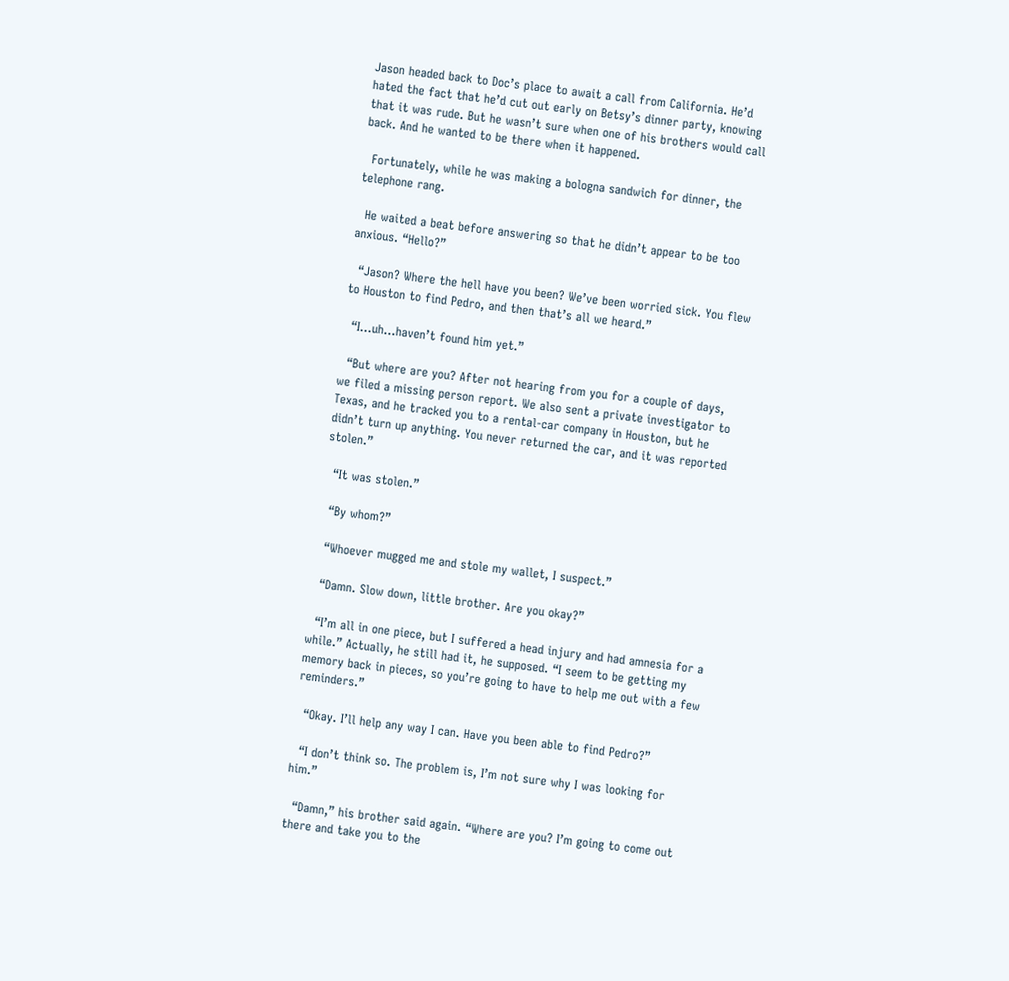Jason headed back to Doc’s place to await a call from California. He’d hated the fact that he’d cut out early on Betsy’s dinner party, knowing that it was rude. But he wasn’t sure when one of his brothers would call back. And he wanted to be there when it happened.

  Fortunately, while he was making a bologna sandwich for dinner, the telephone rang.

  He waited a beat before answering so that he didn’t appear to be too anxious. “Hello?”

  “Jason? Where the hell have you been? We’ve been worried sick. You flew to Houston to find Pedro, and then that’s all we heard.”

  “I…uh…haven’t found him yet.”

  “But where are you? After not hearing from you for a couple of days, we filed a missing person report. We also sent a private investigator to Texas, and he tracked you to a rental-car company in Houston, but he didn’t turn up anything. You never returned the car, and it was reported stolen.”

  “It was stolen.”

  “By whom?”

  “Whoever mugged me and stole my wallet, I suspect.”

  “Damn. Slow down, little brother. Are you okay?”

  “I’m all in one piece, but I suffered a head injury and had amnesia for a while.” Actually, he still had it, he supposed. “I seem to be getting my memory back in pieces, so you’re going to have to help me out with a few reminders.”

  “Okay. I’ll help any way I can. Have you been able to find Pedro?”

  “I don’t think so. The problem is, I’m not sure why I was looking for him.”

  “Damn,” his brother said again. “Where are you? I’m going to come out there and take you to the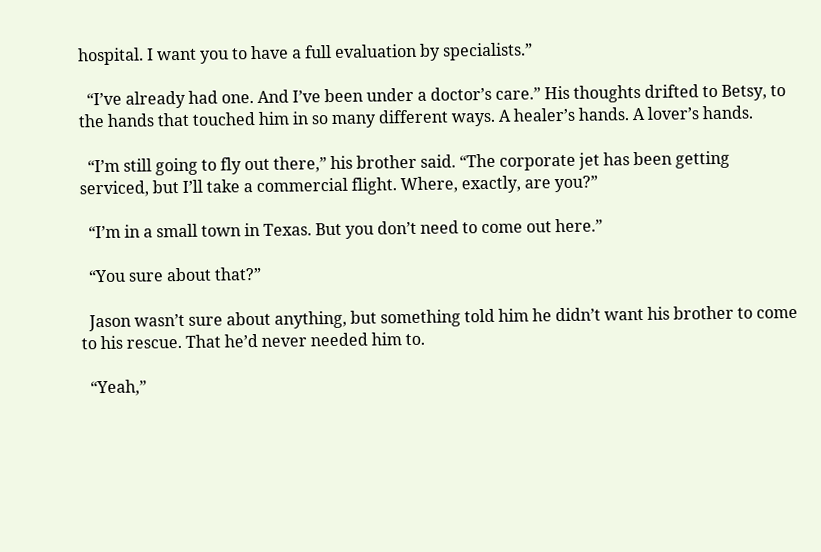hospital. I want you to have a full evaluation by specialists.”

  “I’ve already had one. And I’ve been under a doctor’s care.” His thoughts drifted to Betsy, to the hands that touched him in so many different ways. A healer’s hands. A lover’s hands.

  “I’m still going to fly out there,” his brother said. “The corporate jet has been getting serviced, but I’ll take a commercial flight. Where, exactly, are you?”

  “I’m in a small town in Texas. But you don’t need to come out here.”

  “You sure about that?”

  Jason wasn’t sure about anything, but something told him he didn’t want his brother to come to his rescue. That he’d never needed him to.

  “Yeah,”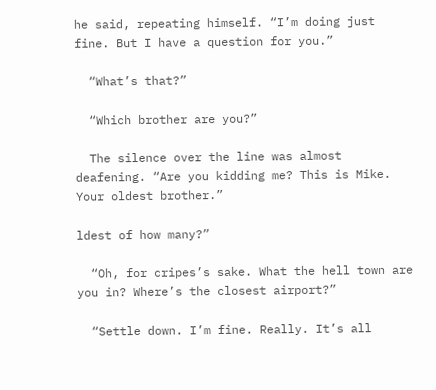he said, repeating himself. “I’m doing just fine. But I have a question for you.”

  “What’s that?”

  “Which brother are you?”

  The silence over the line was almost deafening. “Are you kidding me? This is Mike. Your oldest brother.”

ldest of how many?”

  “Oh, for cripes’s sake. What the hell town are you in? Where’s the closest airport?”

  “Settle down. I’m fine. Really. It’s all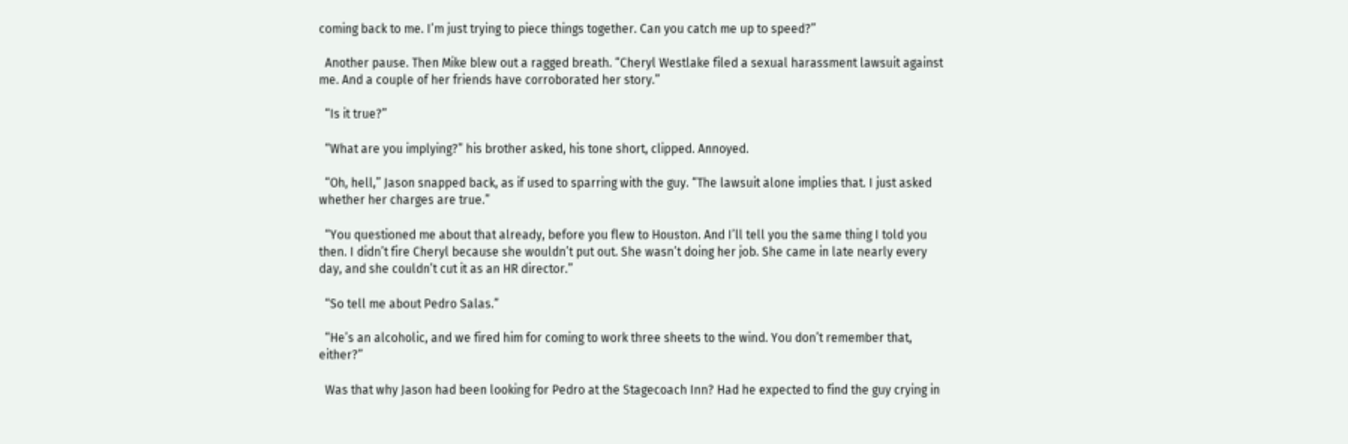coming back to me. I’m just trying to piece things together. Can you catch me up to speed?”

  Another pause. Then Mike blew out a ragged breath. “Cheryl Westlake filed a sexual harassment lawsuit against me. And a couple of her friends have corroborated her story.”

  “Is it true?”

  “What are you implying?” his brother asked, his tone short, clipped. Annoyed.

  “Oh, hell,” Jason snapped back, as if used to sparring with the guy. “The lawsuit alone implies that. I just asked whether her charges are true.”

  “You questioned me about that already, before you flew to Houston. And I’ll tell you the same thing I told you then. I didn’t fire Cheryl because she wouldn’t put out. She wasn’t doing her job. She came in late nearly every day, and she couldn’t cut it as an HR director.”

  “So tell me about Pedro Salas.”

  “He’s an alcoholic, and we fired him for coming to work three sheets to the wind. You don’t remember that, either?”

  Was that why Jason had been looking for Pedro at the Stagecoach Inn? Had he expected to find the guy crying in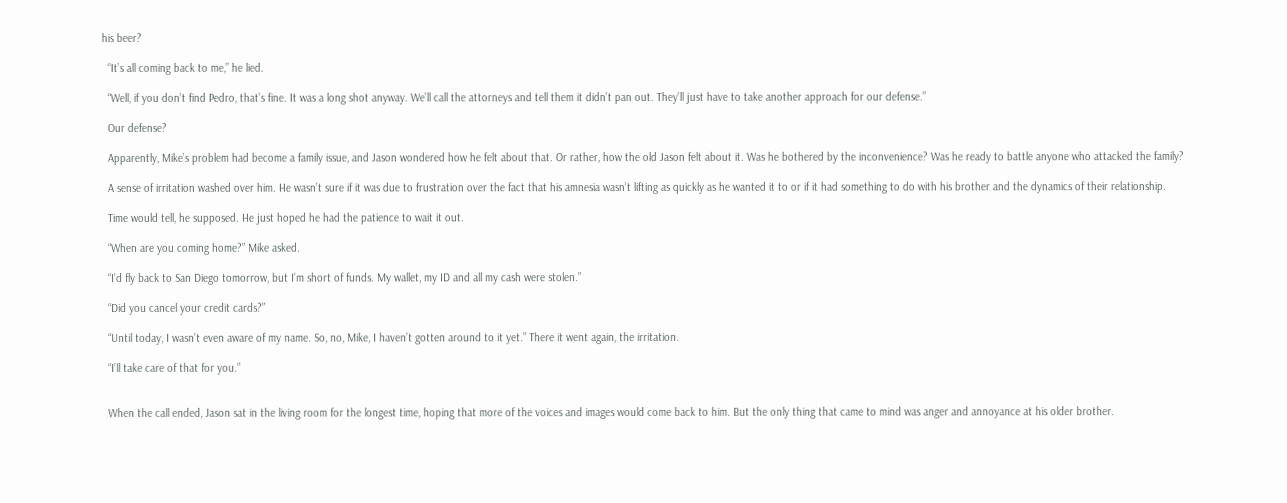his beer?

  “It’s all coming back to me,” he lied.

  “Well, if you don’t find Pedro, that’s fine. It was a long shot anyway. We’ll call the attorneys and tell them it didn’t pan out. They’ll just have to take another approach for our defense.”

  Our defense?

  Apparently, Mike’s problem had become a family issue, and Jason wondered how he felt about that. Or rather, how the old Jason felt about it. Was he bothered by the inconvenience? Was he ready to battle anyone who attacked the family?

  A sense of irritation washed over him. He wasn’t sure if it was due to frustration over the fact that his amnesia wasn’t lifting as quickly as he wanted it to or if it had something to do with his brother and the dynamics of their relationship.

  Time would tell, he supposed. He just hoped he had the patience to wait it out.

  “When are you coming home?” Mike asked.

  “I’d fly back to San Diego tomorrow, but I’m short of funds. My wallet, my ID and all my cash were stolen.”

  “Did you cancel your credit cards?”

  “Until today, I wasn’t even aware of my name. So, no, Mike, I haven’t gotten around to it yet.” There it went again, the irritation.

  “I’ll take care of that for you.”


  When the call ended, Jason sat in the living room for the longest time, hoping that more of the voices and images would come back to him. But the only thing that came to mind was anger and annoyance at his older brother.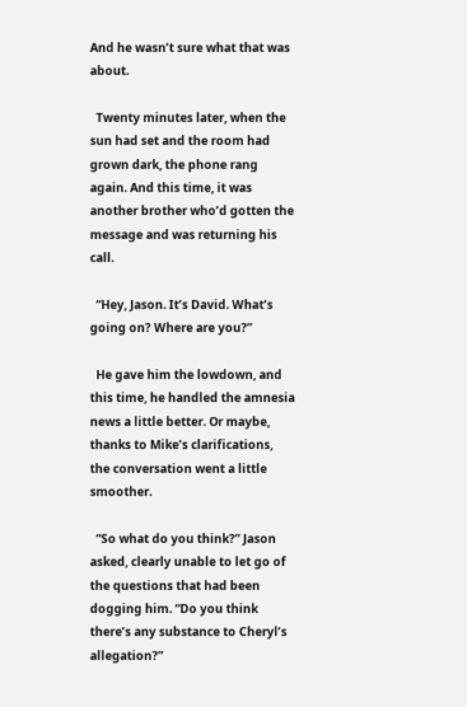And he wasn’t sure what that was about.

  Twenty minutes later, when the sun had set and the room had grown dark, the phone rang again. And this time, it was another brother who’d gotten the message and was returning his call.

  “Hey, Jason. It’s David. What’s going on? Where are you?”

  He gave him the lowdown, and this time, he handled the amnesia news a little better. Or maybe, thanks to Mike’s clarifications, the conversation went a little smoother.

  “So what do you think?” Jason asked, clearly unable to let go of the questions that had been dogging him. “Do you think there’s any substance to Cheryl’s allegation?”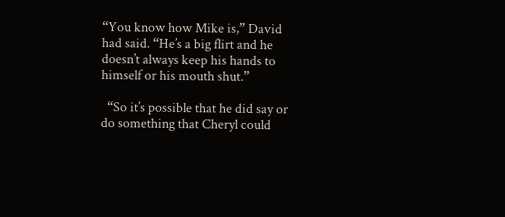“You know how Mike is,” David had said. “He’s a big flirt and he doesn’t always keep his hands to himself or his mouth shut.”

  “So it’s possible that he did say or do something that Cheryl could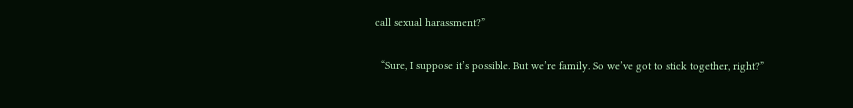call sexual harassment?”

  “Sure, I suppose it’s possible. But we’re family. So we’ve got to stick together, right?”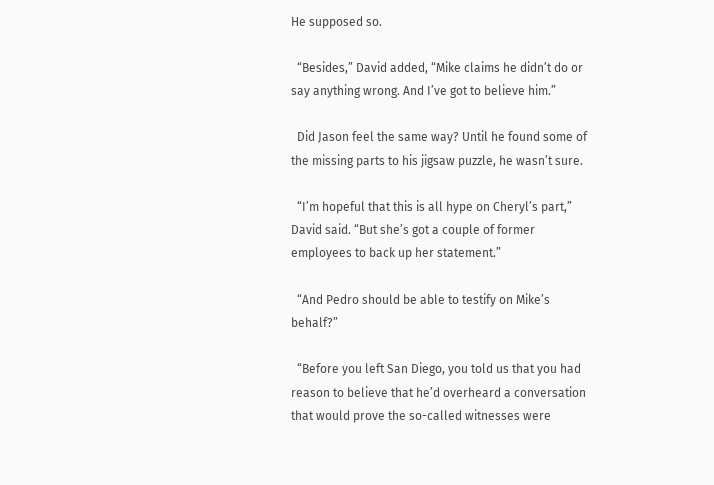He supposed so.

  “Besides,” David added, “Mike claims he didn’t do or say anything wrong. And I’ve got to believe him.”

  Did Jason feel the same way? Until he found some of the missing parts to his jigsaw puzzle, he wasn’t sure.

  “I’m hopeful that this is all hype on Cheryl’s part,” David said. “But she’s got a couple of former employees to back up her statement.”

  “And Pedro should be able to testify on Mike’s behalf?”

  “Before you left San Diego, you told us that you had reason to believe that he’d overheard a conversation that would prove the so-called witnesses were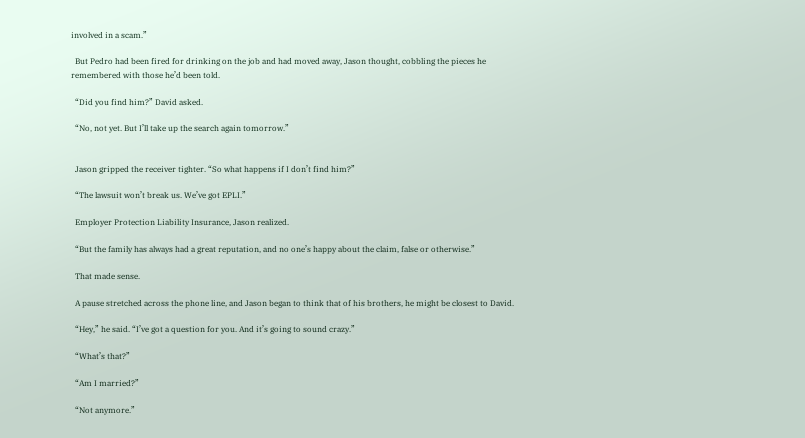involved in a scam.”

  But Pedro had been fired for drinking on the job and had moved away, Jason thought, cobbling the pieces he remembered with those he’d been told.

  “Did you find him?” David asked.

  “No, not yet. But I’ll take up the search again tomorrow.”


  Jason gripped the receiver tighter. “So what happens if I don’t find him?”

  “The lawsuit won’t break us. We’ve got EPLI.”

  Employer Protection Liability Insurance, Jason realized.

  “But the family has always had a great reputation, and no one’s happy about the claim, false or otherwise.”

  That made sense.

  A pause stretched across the phone line, and Jason began to think that of his brothers, he might be closest to David.

  “Hey,” he said. “I’ve got a question for you. And it’s going to sound crazy.”

  “What’s that?”

  “Am I married?”

  “Not anymore.”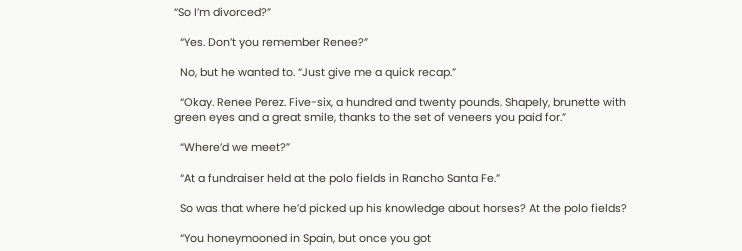“So I’m divorced?”

  “Yes. Don’t you remember Renee?”

  No, but he wanted to. “Just give me a quick recap.”

  “Okay. Renee Perez. Five-six, a hundred and twenty pounds. Shapely, brunette with green eyes and a great smile, thanks to the set of veneers you paid for.”

  “Where’d we meet?”

  “At a fundraiser held at the polo fields in Rancho Santa Fe.”

  So was that where he’d picked up his knowledge about horses? At the polo fields?

  “You honeymooned in Spain, but once you got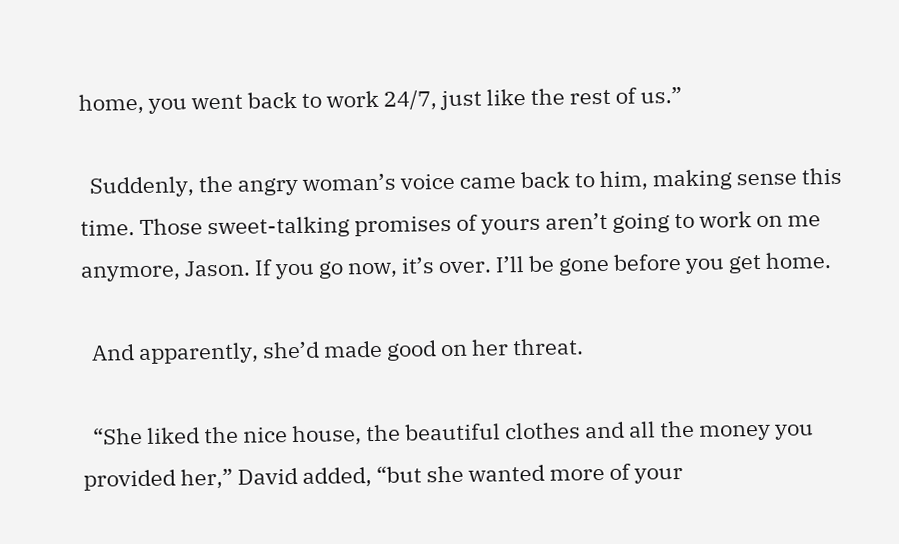home, you went back to work 24/7, just like the rest of us.”

  Suddenly, the angry woman’s voice came back to him, making sense this time. Those sweet-talking promises of yours aren’t going to work on me anymore, Jason. If you go now, it’s over. I’ll be gone before you get home.

  And apparently, she’d made good on her threat.

  “She liked the nice house, the beautiful clothes and all the money you provided her,” David added, “but she wanted more of your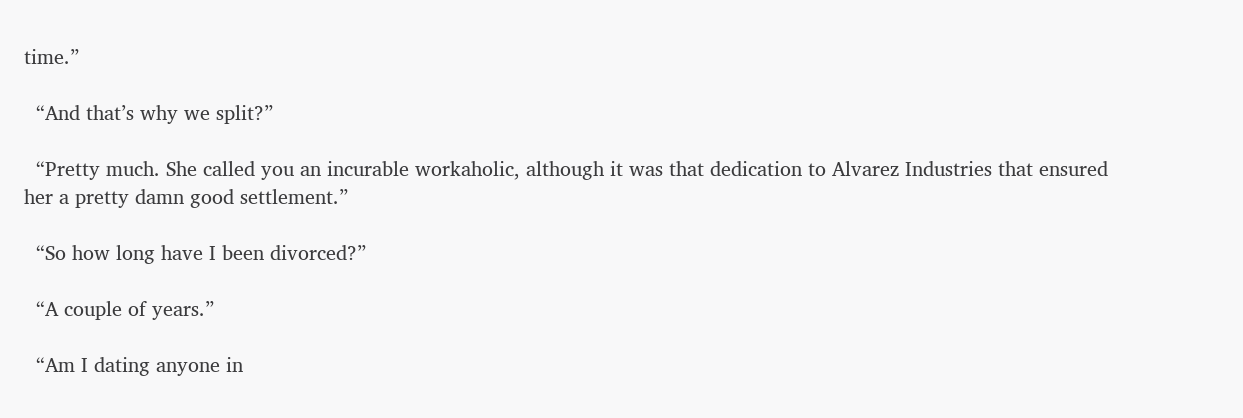time.”

  “And that’s why we split?”

  “Pretty much. She called you an incurable workaholic, although it was that dedication to Alvarez Industries that ensured her a pretty damn good settlement.”

  “So how long have I been divorced?”

  “A couple of years.”

  “Am I dating anyone in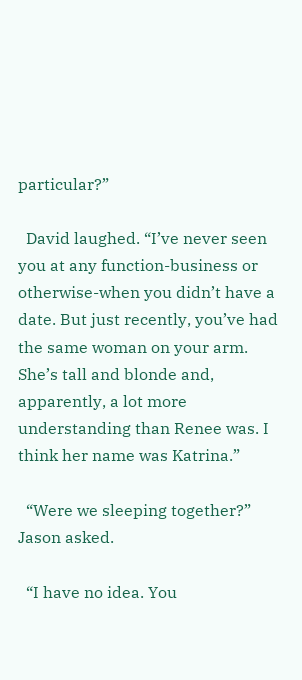particular?”

  David laughed. “I’ve never seen you at any function-business or otherwise-when you didn’t have a date. But just recently, you’ve had the same woman on your arm. She’s tall and blonde and, apparently, a lot more understanding than Renee was. I think her name was Katrina.”

  “Were we sleeping together?” Jason asked.

  “I have no idea. You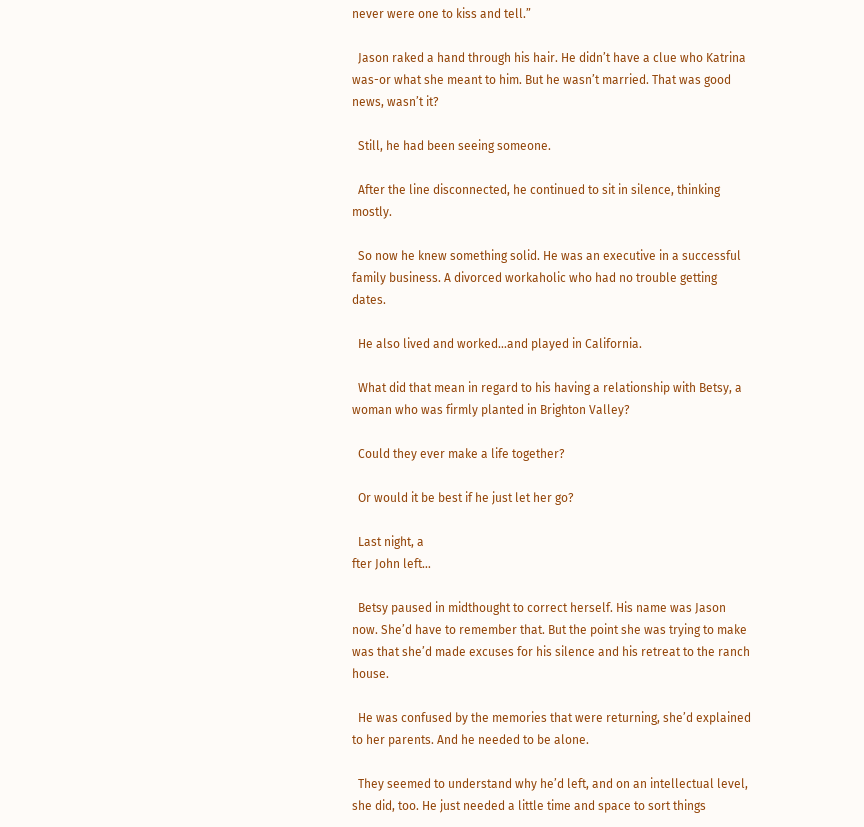never were one to kiss and tell.”

  Jason raked a hand through his hair. He didn’t have a clue who Katrina was-or what she meant to him. But he wasn’t married. That was good news, wasn’t it?

  Still, he had been seeing someone.

  After the line disconnected, he continued to sit in silence, thinking mostly.

  So now he knew something solid. He was an executive in a successful family business. A divorced workaholic who had no trouble getting dates.

  He also lived and worked…and played in California.

  What did that mean in regard to his having a relationship with Betsy, a woman who was firmly planted in Brighton Valley?

  Could they ever make a life together?

  Or would it be best if he just let her go?

  Last night, a
fter John left…

  Betsy paused in midthought to correct herself. His name was Jason now. She’d have to remember that. But the point she was trying to make was that she’d made excuses for his silence and his retreat to the ranch house.

  He was confused by the memories that were returning, she’d explained to her parents. And he needed to be alone.

  They seemed to understand why he’d left, and on an intellectual level, she did, too. He just needed a little time and space to sort things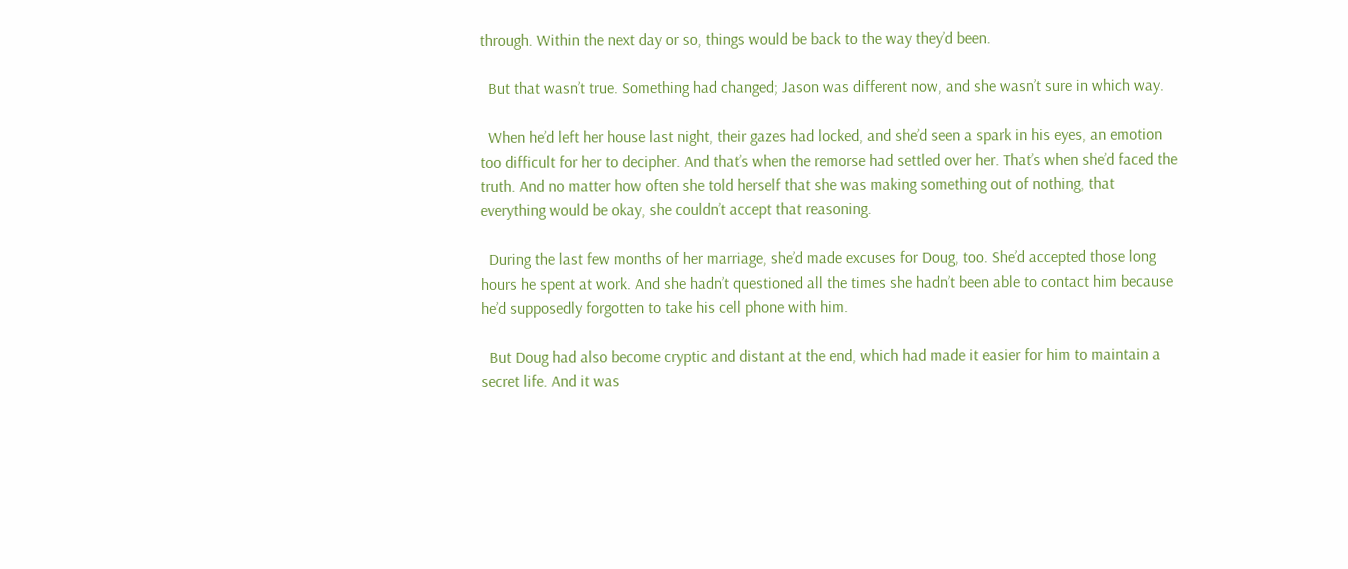through. Within the next day or so, things would be back to the way they’d been.

  But that wasn’t true. Something had changed; Jason was different now, and she wasn’t sure in which way.

  When he’d left her house last night, their gazes had locked, and she’d seen a spark in his eyes, an emotion too difficult for her to decipher. And that’s when the remorse had settled over her. That’s when she’d faced the truth. And no matter how often she told herself that she was making something out of nothing, that everything would be okay, she couldn’t accept that reasoning.

  During the last few months of her marriage, she’d made excuses for Doug, too. She’d accepted those long hours he spent at work. And she hadn’t questioned all the times she hadn’t been able to contact him because he’d supposedly forgotten to take his cell phone with him.

  But Doug had also become cryptic and distant at the end, which had made it easier for him to maintain a secret life. And it was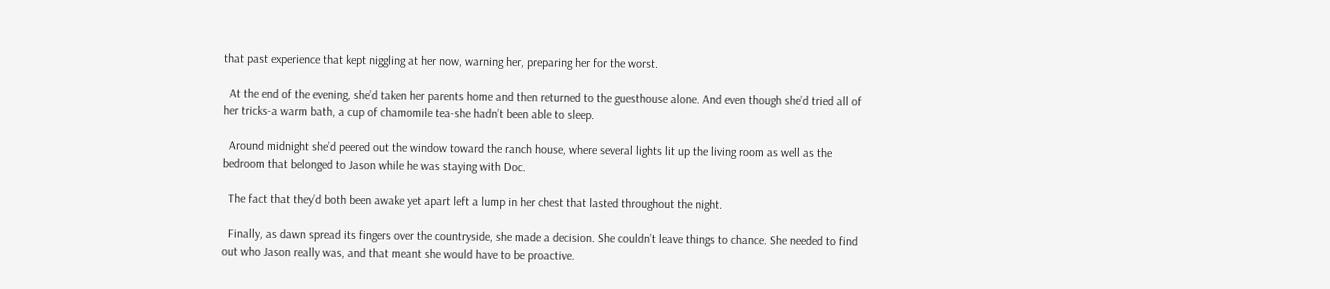that past experience that kept niggling at her now, warning her, preparing her for the worst.

  At the end of the evening, she’d taken her parents home and then returned to the guesthouse alone. And even though she’d tried all of her tricks-a warm bath, a cup of chamomile tea-she hadn’t been able to sleep.

  Around midnight she’d peered out the window toward the ranch house, where several lights lit up the living room as well as the bedroom that belonged to Jason while he was staying with Doc.

  The fact that they’d both been awake yet apart left a lump in her chest that lasted throughout the night.

  Finally, as dawn spread its fingers over the countryside, she made a decision. She couldn’t leave things to chance. She needed to find out who Jason really was, and that meant she would have to be proactive.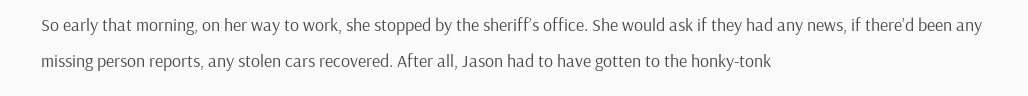So early that morning, on her way to work, she stopped by the sheriff’s office. She would ask if they had any news, if there’d been any missing person reports, any stolen cars recovered. After all, Jason had to have gotten to the honky-tonk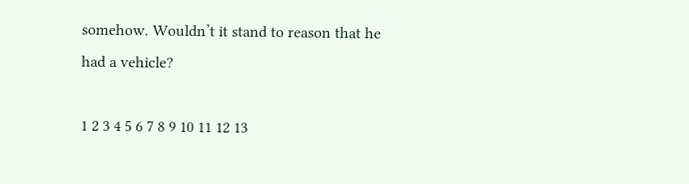somehow. Wouldn’t it stand to reason that he had a vehicle?

1 2 3 4 5 6 7 8 9 10 11 12 13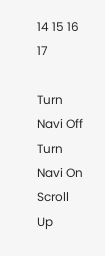14 15 16 17

Turn Navi Off
Turn Navi On
Scroll Up